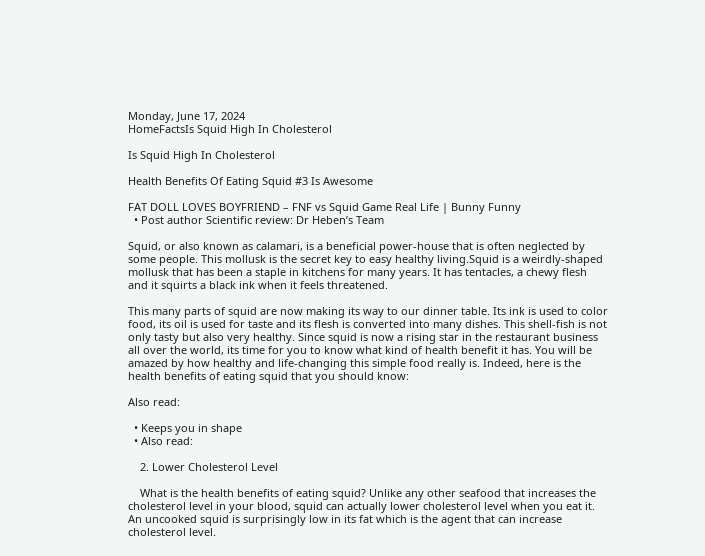Monday, June 17, 2024
HomeFactsIs Squid High In Cholesterol

Is Squid High In Cholesterol

Health Benefits Of Eating Squid #3 Is Awesome

FAT DOLL LOVES BOYFRIEND – FNF vs Squid Game Real Life | Bunny Funny
  • Post author Scientific review: Dr Heben’s Team

Squid, or also known as calamari, is a beneficial power-house that is often neglected by some people. This mollusk is the secret key to easy healthy living.Squid is a weirdly-shaped mollusk that has been a staple in kitchens for many years. It has tentacles, a chewy flesh and it squirts a black ink when it feels threatened.

This many parts of squid are now making its way to our dinner table. Its ink is used to color food, its oil is used for taste and its flesh is converted into many dishes. This shell-fish is not only tasty but also very healthy. Since squid is now a rising star in the restaurant business all over the world, its time for you to know what kind of health benefit it has. You will be amazed by how healthy and life-changing this simple food really is. Indeed, here is the health benefits of eating squid that you should know:

Also read:

  • Keeps you in shape
  • Also read:

    2. Lower Cholesterol Level

    What is the health benefits of eating squid? Unlike any other seafood that increases the cholesterol level in your blood, squid can actually lower cholesterol level when you eat it. An uncooked squid is surprisingly low in its fat which is the agent that can increase cholesterol level.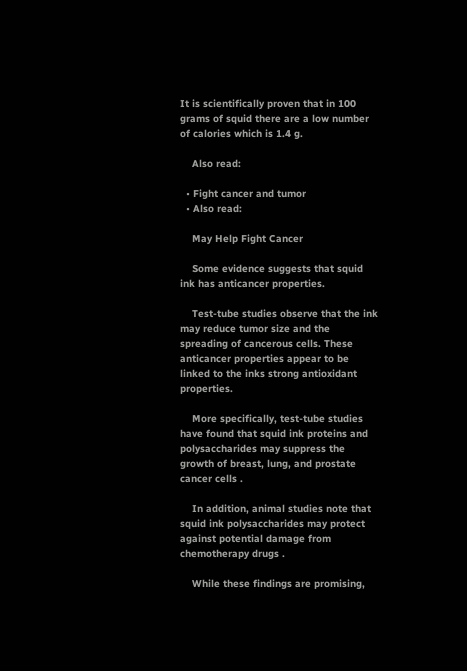It is scientifically proven that in 100 grams of squid there are a low number of calories which is 1.4 g.

    Also read:

  • Fight cancer and tumor
  • Also read:

    May Help Fight Cancer

    Some evidence suggests that squid ink has anticancer properties.

    Test-tube studies observe that the ink may reduce tumor size and the spreading of cancerous cells. These anticancer properties appear to be linked to the inks strong antioxidant properties.

    More specifically, test-tube studies have found that squid ink proteins and polysaccharides may suppress the growth of breast, lung, and prostate cancer cells .

    In addition, animal studies note that squid ink polysaccharides may protect against potential damage from chemotherapy drugs .

    While these findings are promising,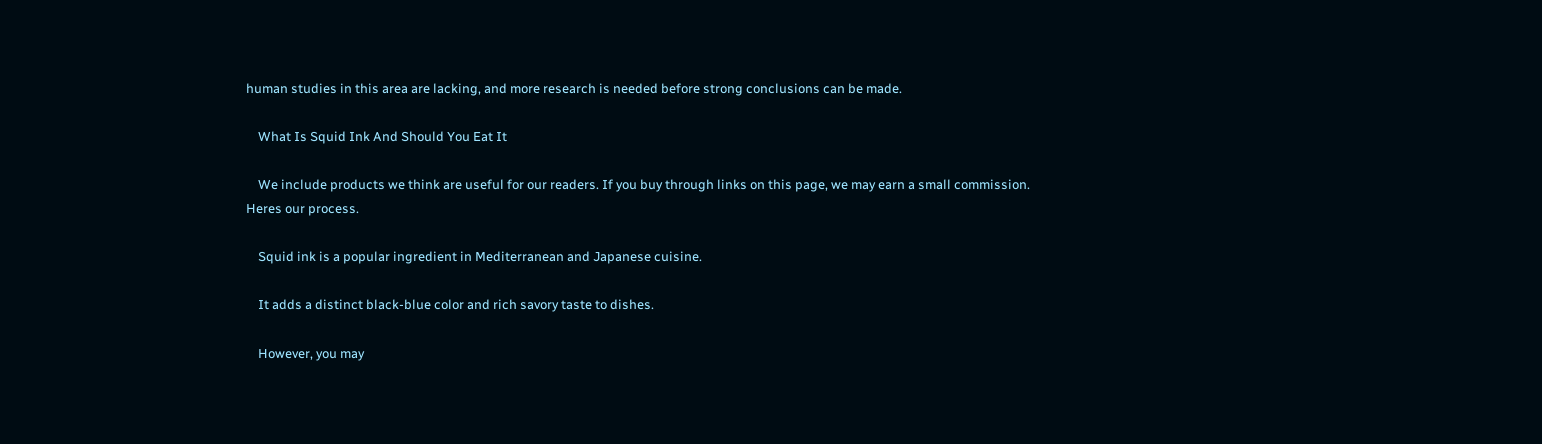human studies in this area are lacking, and more research is needed before strong conclusions can be made.

    What Is Squid Ink And Should You Eat It

    We include products we think are useful for our readers. If you buy through links on this page, we may earn a small commission. Heres our process.

    Squid ink is a popular ingredient in Mediterranean and Japanese cuisine.

    It adds a distinct black-blue color and rich savory taste to dishes.

    However, you may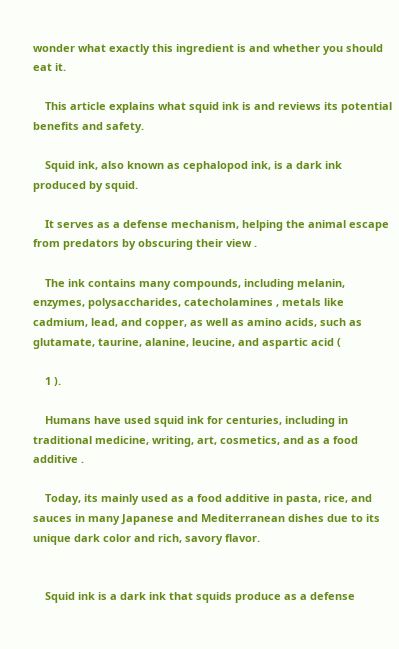wonder what exactly this ingredient is and whether you should eat it.

    This article explains what squid ink is and reviews its potential benefits and safety.

    Squid ink, also known as cephalopod ink, is a dark ink produced by squid.

    It serves as a defense mechanism, helping the animal escape from predators by obscuring their view .

    The ink contains many compounds, including melanin, enzymes, polysaccharides, catecholamines , metals like cadmium, lead, and copper, as well as amino acids, such as glutamate, taurine, alanine, leucine, and aspartic acid (

    1 ).

    Humans have used squid ink for centuries, including in traditional medicine, writing, art, cosmetics, and as a food additive .

    Today, its mainly used as a food additive in pasta, rice, and sauces in many Japanese and Mediterranean dishes due to its unique dark color and rich, savory flavor.


    Squid ink is a dark ink that squids produce as a defense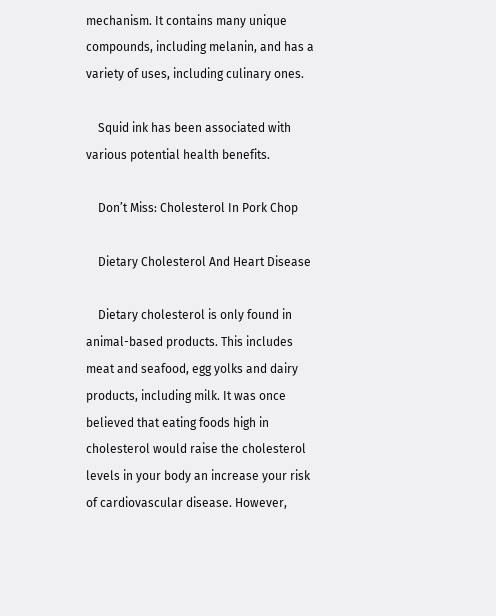mechanism. It contains many unique compounds, including melanin, and has a variety of uses, including culinary ones.

    Squid ink has been associated with various potential health benefits.

    Don’t Miss: Cholesterol In Pork Chop

    Dietary Cholesterol And Heart Disease

    Dietary cholesterol is only found in animal-based products. This includes meat and seafood, egg yolks and dairy products, including milk. It was once believed that eating foods high in cholesterol would raise the cholesterol levels in your body an increase your risk of cardiovascular disease. However,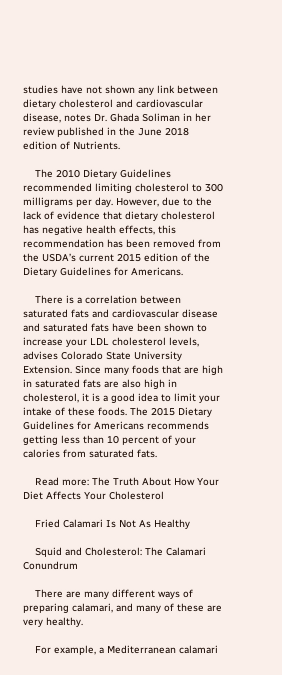studies have not shown any link between dietary cholesterol and cardiovascular disease, notes Dr. Ghada Soliman in her review published in the June 2018 edition of Nutrients.

    The 2010 Dietary Guidelines recommended limiting cholesterol to 300 milligrams per day. However, due to the lack of evidence that dietary cholesterol has negative health effects, this recommendation has been removed from the USDA’s current 2015 edition of the Dietary Guidelines for Americans.

    There is a correlation between saturated fats and cardiovascular disease and saturated fats have been shown to increase your LDL cholesterol levels, advises Colorado State University Extension. Since many foods that are high in saturated fats are also high in cholesterol, it is a good idea to limit your intake of these foods. The 2015 Dietary Guidelines for Americans recommends getting less than 10 percent of your calories from saturated fats.

    Read more: The Truth About How Your Diet Affects Your Cholesterol

    Fried Calamari Is Not As Healthy

    Squid and Cholesterol: The Calamari Conundrum

    There are many different ways of preparing calamari, and many of these are very healthy.

    For example, a Mediterranean calamari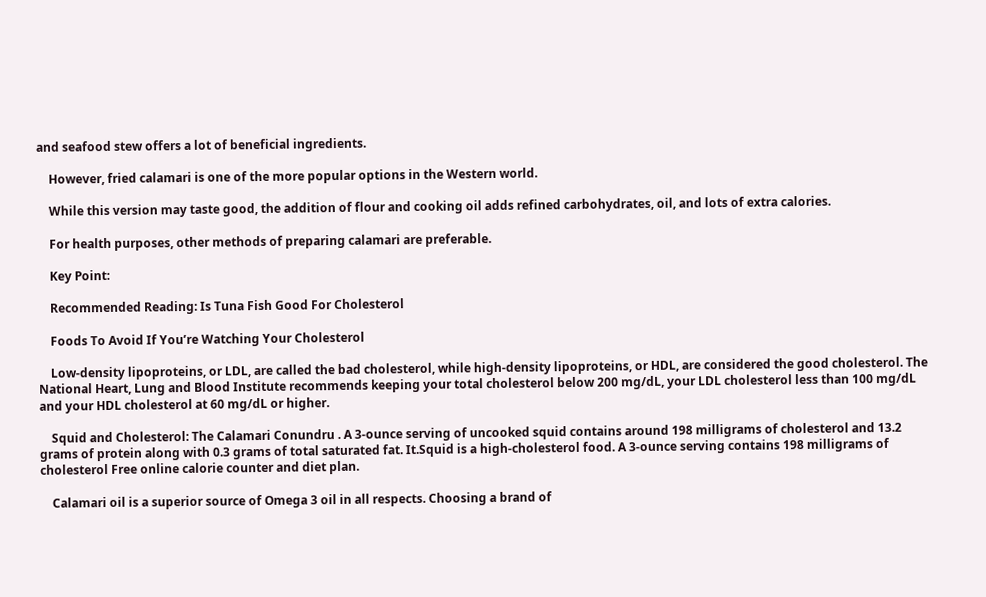and seafood stew offers a lot of beneficial ingredients.

    However, fried calamari is one of the more popular options in the Western world.

    While this version may taste good, the addition of flour and cooking oil adds refined carbohydrates, oil, and lots of extra calories.

    For health purposes, other methods of preparing calamari are preferable.

    Key Point:

    Recommended Reading: Is Tuna Fish Good For Cholesterol

    Foods To Avoid If You’re Watching Your Cholesterol

    Low-density lipoproteins, or LDL, are called the bad cholesterol, while high-density lipoproteins, or HDL, are considered the good cholesterol. The National Heart, Lung and Blood Institute recommends keeping your total cholesterol below 200 mg/dL, your LDL cholesterol less than 100 mg/dL and your HDL cholesterol at 60 mg/dL or higher.

    Squid and Cholesterol: The Calamari Conundru . A 3-ounce serving of uncooked squid contains around 198 milligrams of cholesterol and 13.2 grams of protein along with 0.3 grams of total saturated fat. It.Squid is a high-cholesterol food. A 3-ounce serving contains 198 milligrams of cholesterol Free online calorie counter and diet plan.

    Calamari oil is a superior source of Omega 3 oil in all respects. Choosing a brand of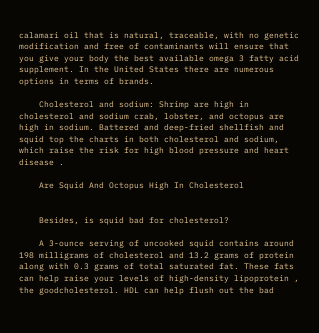calamari oil that is natural, traceable, with no genetic modification and free of contaminants will ensure that you give your body the best available omega 3 fatty acid supplement. In the United States there are numerous options in terms of brands.

    Cholesterol and sodium: Shrimp are high in cholesterol and sodium crab, lobster, and octopus are high in sodium. Battered and deep-fried shellfish and squid top the charts in both cholesterol and sodium, which raise the risk for high blood pressure and heart disease .

    Are Squid And Octopus High In Cholesterol


    Besides, is squid bad for cholesterol?

    A 3-ounce serving of uncooked squid contains around 198 milligrams of cholesterol and 13.2 grams of protein along with 0.3 grams of total saturated fat. These fats can help raise your levels of high-density lipoprotein , the goodcholesterol. HDL can help flush out the bad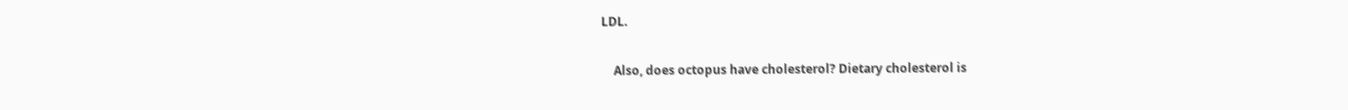LDL.

    Also, does octopus have cholesterol? Dietary cholesterol is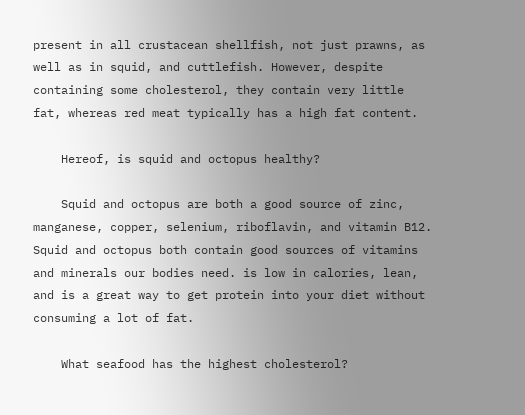present in all crustacean shellfish, not just prawns, as well as in squid, and cuttlefish. However, despite containing some cholesterol, they contain very little fat, whereas red meat typically has a high fat content.

    Hereof, is squid and octopus healthy?

    Squid and octopus are both a good source of zinc, manganese, copper, selenium, riboflavin, and vitamin B12. Squid and octopus both contain good sources of vitamins and minerals our bodies need. is low in calories, lean, and is a great way to get protein into your diet without consuming a lot of fat.

    What seafood has the highest cholesterol?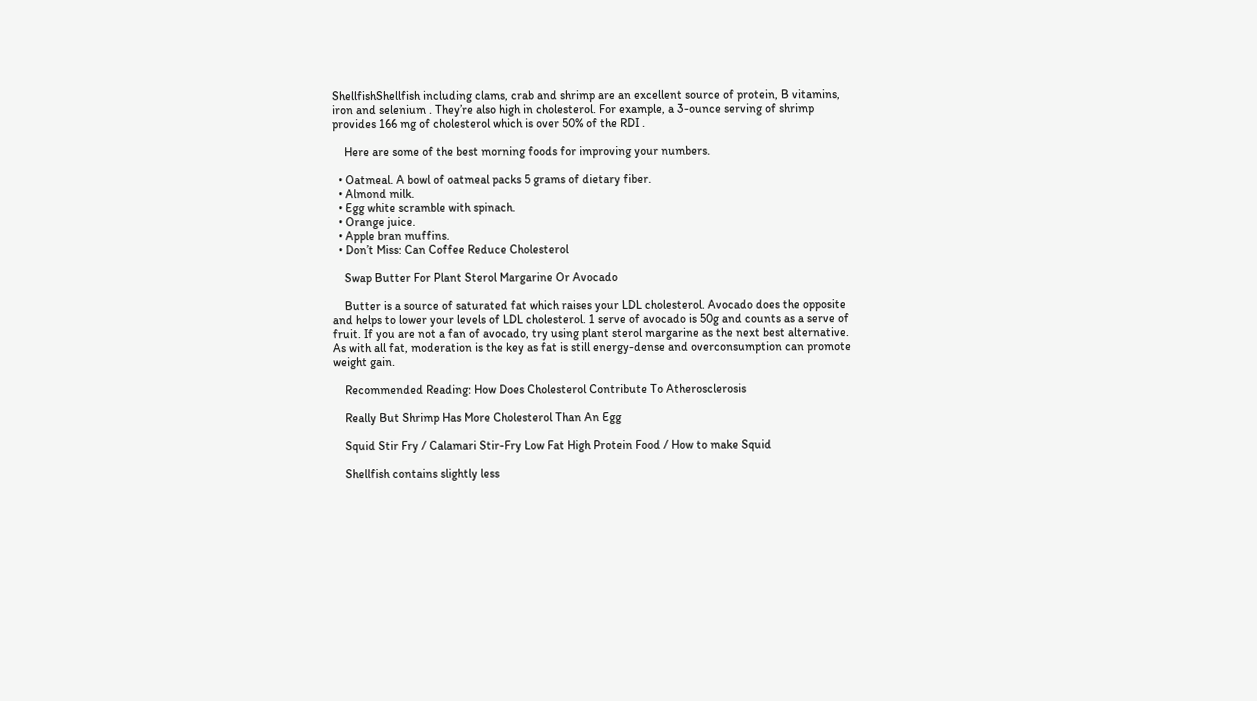ShellfishShellfish including clams, crab and shrimp are an excellent source of protein, B vitamins, iron and selenium . They’re also high in cholesterol. For example, a 3-ounce serving of shrimp provides 166 mg of cholesterol which is over 50% of the RDI .

    Here are some of the best morning foods for improving your numbers.

  • Oatmeal. A bowl of oatmeal packs 5 grams of dietary fiber.
  • Almond milk.
  • Egg white scramble with spinach.
  • Orange juice.
  • Apple bran muffins.
  • Don’t Miss: Can Coffee Reduce Cholesterol

    Swap Butter For Plant Sterol Margarine Or Avocado

    Butter is a source of saturated fat which raises your LDL cholesterol. Avocado does the opposite and helps to lower your levels of LDL cholesterol. 1 serve of avocado is 50g and counts as a serve of fruit. If you are not a fan of avocado, try using plant sterol margarine as the next best alternative. As with all fat, moderation is the key as fat is still energy-dense and overconsumption can promote weight gain.

    Recommended Reading: How Does Cholesterol Contribute To Atherosclerosis

    Really But Shrimp Has More Cholesterol Than An Egg

    Squid Stir Fry / Calamari Stir-Fry Low Fat High Protein Food / How to make Squid

    Shellfish contains slightly less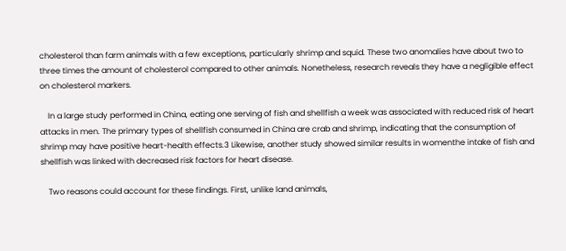cholesterol than farm animals with a few exceptions, particularly shrimp and squid. These two anomalies have about two to three times the amount of cholesterol compared to other animals. Nonetheless, research reveals they have a negligible effect on cholesterol markers.

    In a large study performed in China, eating one serving of fish and shellfish a week was associated with reduced risk of heart attacks in men. The primary types of shellfish consumed in China are crab and shrimp, indicating that the consumption of shrimp may have positive heart-health effects.3 Likewise, another study showed similar results in womenthe intake of fish and shellfish was linked with decreased risk factors for heart disease.

    Two reasons could account for these findings. First, unlike land animals,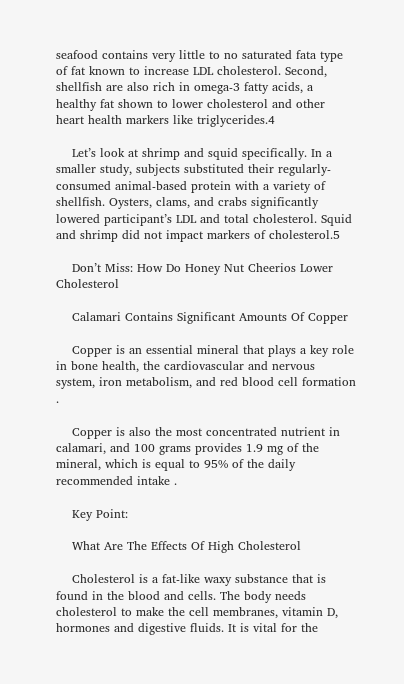seafood contains very little to no saturated fata type of fat known to increase LDL cholesterol. Second, shellfish are also rich in omega-3 fatty acids, a healthy fat shown to lower cholesterol and other heart health markers like triglycerides.4

    Let’s look at shrimp and squid specifically. In a smaller study, subjects substituted their regularly-consumed animal-based protein with a variety of shellfish. Oysters, clams, and crabs significantly lowered participant’s LDL and total cholesterol. Squid and shrimp did not impact markers of cholesterol.5

    Don’t Miss: How Do Honey Nut Cheerios Lower Cholesterol

    Calamari Contains Significant Amounts Of Copper

    Copper is an essential mineral that plays a key role in bone health, the cardiovascular and nervous system, iron metabolism, and red blood cell formation .

    Copper is also the most concentrated nutrient in calamari, and 100 grams provides 1.9 mg of the mineral, which is equal to 95% of the daily recommended intake .

    Key Point:

    What Are The Effects Of High Cholesterol

    Cholesterol is a fat-like waxy substance that is found in the blood and cells. The body needs cholesterol to make the cell membranes, vitamin D, hormones and digestive fluids. It is vital for the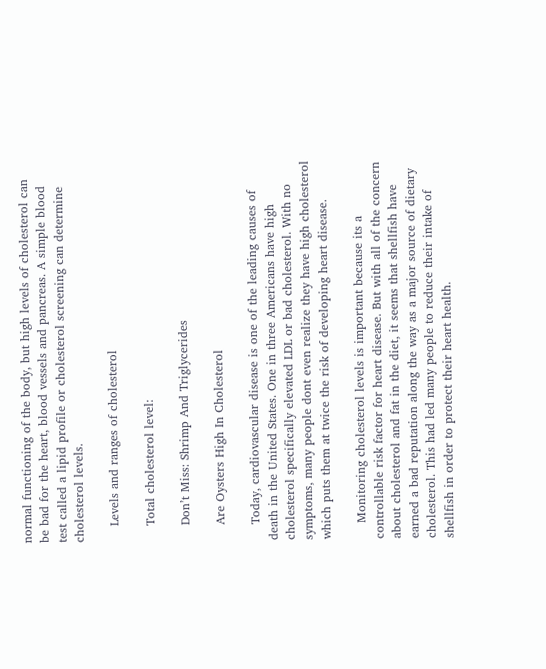normal functioning of the body, but high levels of cholesterol can be bad for the heart, blood vessels and pancreas. A simple blood test called a lipid profile or cholesterol screening can determine cholesterol levels.

    Levels and ranges of cholesterol

    Total cholesterol level:

    Don’t Miss: Shrimp And Triglycerides

    Are Oysters High In Cholesterol

    Today, cardiovascular disease is one of the leading causes of death in the United States. One in three Americans have high cholesterol specifically elevated LDL or bad cholesterol. With no symptoms, many people dont even realize they have high cholesterol which puts them at twice the risk of developing heart disease.

    Monitoring cholesterol levels is important because its a controllable risk factor for heart disease. But with all of the concern about cholesterol and fat in the diet, it seems that shellfish have earned a bad reputation along the way as a major source of dietary cholesterol. This had led many people to reduce their intake of shellfish in order to protect their heart health.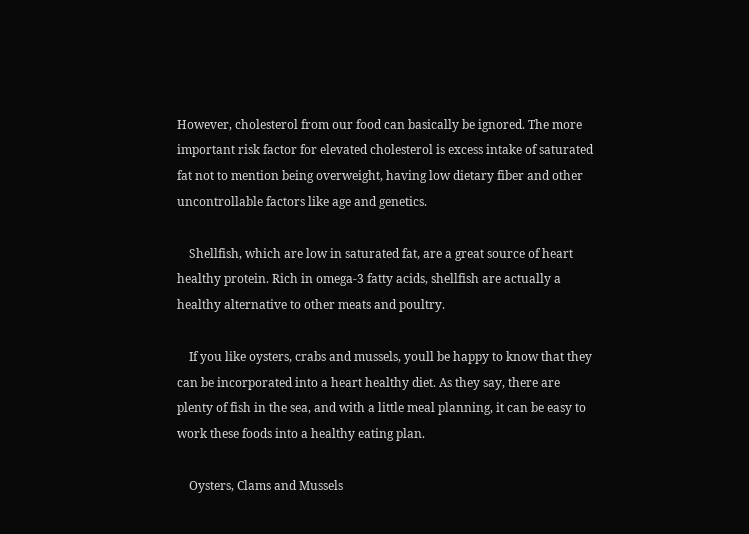However, cholesterol from our food can basically be ignored. The more important risk factor for elevated cholesterol is excess intake of saturated fat not to mention being overweight, having low dietary fiber and other uncontrollable factors like age and genetics.

    Shellfish, which are low in saturated fat, are a great source of heart healthy protein. Rich in omega-3 fatty acids, shellfish are actually a healthy alternative to other meats and poultry.

    If you like oysters, crabs and mussels, youll be happy to know that they can be incorporated into a heart healthy diet. As they say, there are plenty of fish in the sea, and with a little meal planning, it can be easy to work these foods into a healthy eating plan.

    Oysters, Clams and Mussels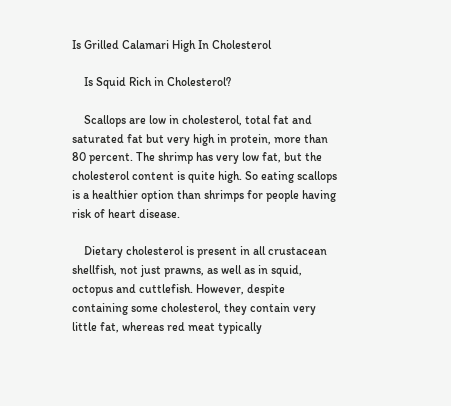Is Grilled Calamari High In Cholesterol

    Is Squid Rich in Cholesterol?

    Scallops are low in cholesterol, total fat and saturated fat but very high in protein, more than 80 percent. The shrimp has very low fat, but the cholesterol content is quite high. So eating scallops is a healthier option than shrimps for people having risk of heart disease.

    Dietary cholesterol is present in all crustacean shellfish, not just prawns, as well as in squid, octopus and cuttlefish. However, despite containing some cholesterol, they contain very little fat, whereas red meat typically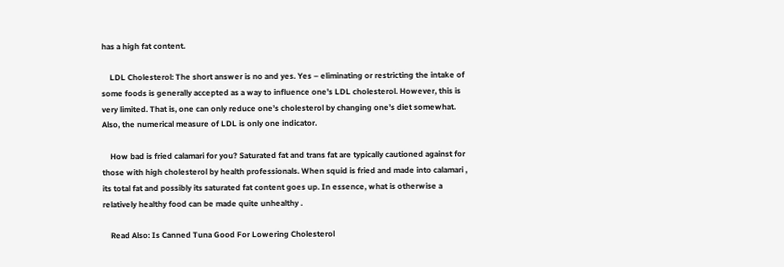has a high fat content.

    LDL Cholesterol: The short answer is no and yes. Yes – eliminating or restricting the intake of some foods is generally accepted as a way to influence one’s LDL cholesterol. However, this is very limited. That is, one can only reduce one’s cholesterol by changing one’s diet somewhat. Also, the numerical measure of LDL is only one indicator.

    How bad is fried calamari for you? Saturated fat and trans fat are typically cautioned against for those with high cholesterol by health professionals. When squid is fried and made into calamari , its total fat and possibly its saturated fat content goes up. In essence, what is otherwise a relatively healthy food can be made quite unhealthy .

    Read Also: Is Canned Tuna Good For Lowering Cholesterol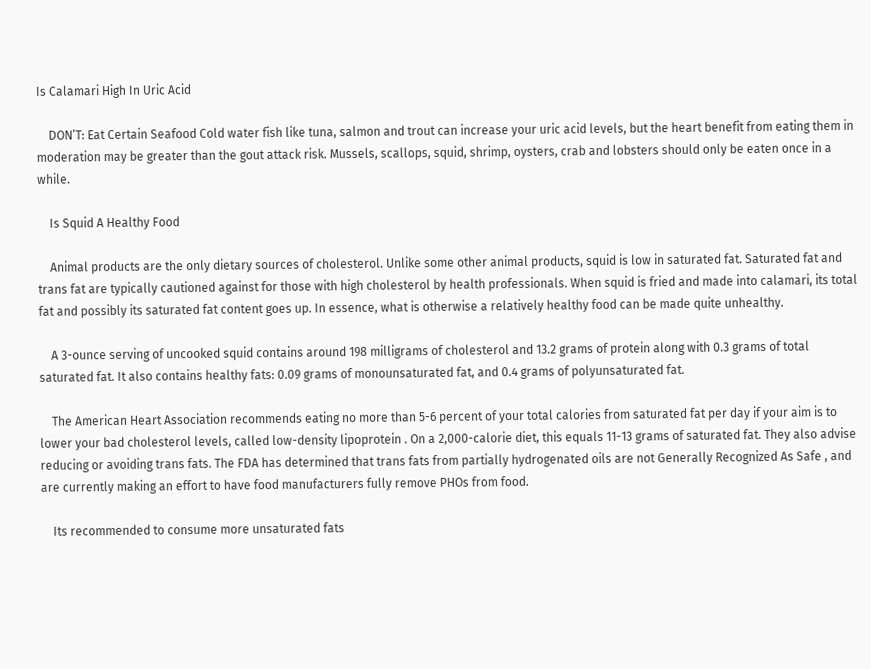Is Calamari High In Uric Acid

    DON’T: Eat Certain Seafood Cold water fish like tuna, salmon and trout can increase your uric acid levels, but the heart benefit from eating them in moderation may be greater than the gout attack risk. Mussels, scallops, squid, shrimp, oysters, crab and lobsters should only be eaten once in a while.

    Is Squid A Healthy Food

    Animal products are the only dietary sources of cholesterol. Unlike some other animal products, squid is low in saturated fat. Saturated fat and trans fat are typically cautioned against for those with high cholesterol by health professionals. When squid is fried and made into calamari, its total fat and possibly its saturated fat content goes up. In essence, what is otherwise a relatively healthy food can be made quite unhealthy.

    A 3-ounce serving of uncooked squid contains around 198 milligrams of cholesterol and 13.2 grams of protein along with 0.3 grams of total saturated fat. It also contains healthy fats: 0.09 grams of monounsaturated fat, and 0.4 grams of polyunsaturated fat.

    The American Heart Association recommends eating no more than 5-6 percent of your total calories from saturated fat per day if your aim is to lower your bad cholesterol levels, called low-density lipoprotein . On a 2,000-calorie diet, this equals 11-13 grams of saturated fat. They also advise reducing or avoiding trans fats. The FDA has determined that trans fats from partially hydrogenated oils are not Generally Recognized As Safe , and are currently making an effort to have food manufacturers fully remove PHOs from food.

    Its recommended to consume more unsaturated fats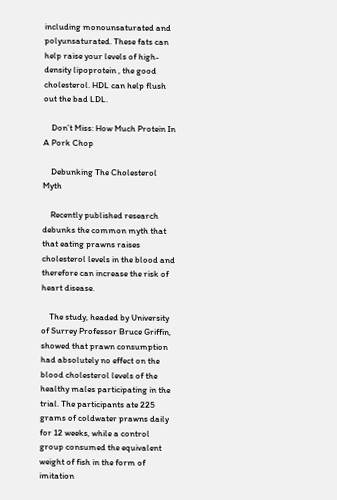including monounsaturated and polyunsaturated. These fats can help raise your levels of high-density lipoprotein , the good cholesterol. HDL can help flush out the bad LDL.

    Don’t Miss: How Much Protein In A Pork Chop

    Debunking The Cholesterol Myth

    Recently published research debunks the common myth that that eating prawns raises cholesterol levels in the blood and therefore can increase the risk of heart disease.

    The study, headed by University of Surrey Professor Bruce Griffin, showed that prawn consumption had absolutely no effect on the blood cholesterol levels of the healthy males participating in the trial. The participants ate 225 grams of coldwater prawns daily for 12 weeks, while a control group consumed the equivalent weight of fish in the form of imitation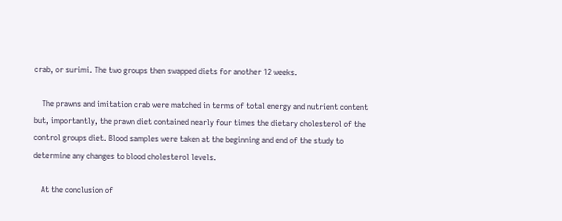crab, or surimi. The two groups then swapped diets for another 12 weeks.

    The prawns and imitation crab were matched in terms of total energy and nutrient content but, importantly, the prawn diet contained nearly four times the dietary cholesterol of the control groups diet. Blood samples were taken at the beginning and end of the study to determine any changes to blood cholesterol levels.

    At the conclusion of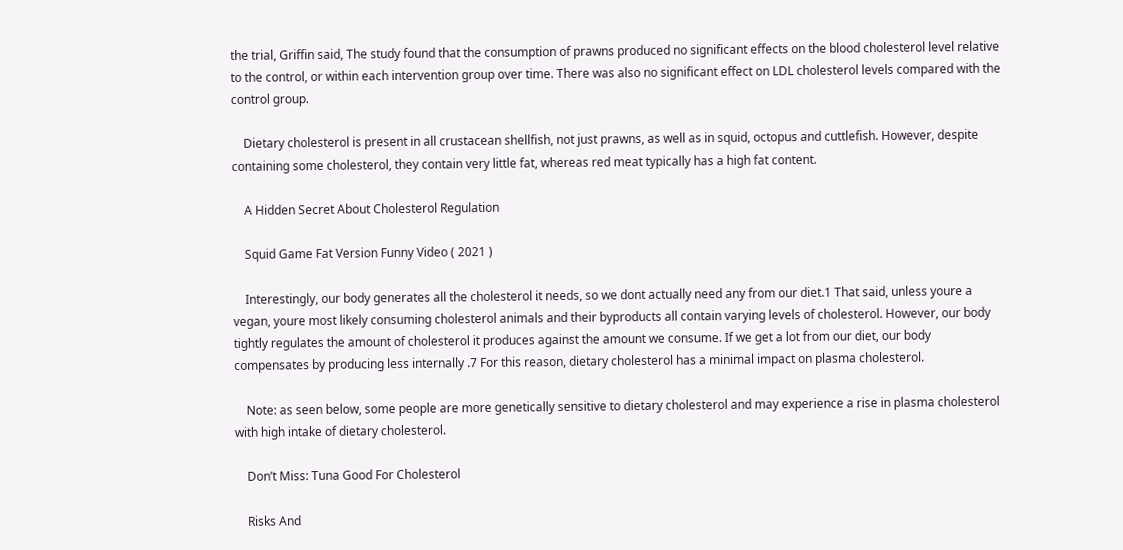the trial, Griffin said, The study found that the consumption of prawns produced no significant effects on the blood cholesterol level relative to the control, or within each intervention group over time. There was also no significant effect on LDL cholesterol levels compared with the control group.

    Dietary cholesterol is present in all crustacean shellfish, not just prawns, as well as in squid, octopus and cuttlefish. However, despite containing some cholesterol, they contain very little fat, whereas red meat typically has a high fat content.

    A Hidden Secret About Cholesterol Regulation

    Squid Game Fat Version Funny Video ( 2021 )

    Interestingly, our body generates all the cholesterol it needs, so we dont actually need any from our diet.1 That said, unless youre a vegan, youre most likely consuming cholesterol animals and their byproducts all contain varying levels of cholesterol. However, our body tightly regulates the amount of cholesterol it produces against the amount we consume. If we get a lot from our diet, our body compensates by producing less internally .7 For this reason, dietary cholesterol has a minimal impact on plasma cholesterol.

    Note: as seen below, some people are more genetically sensitive to dietary cholesterol and may experience a rise in plasma cholesterol with high intake of dietary cholesterol.

    Don’t Miss: Tuna Good For Cholesterol

    Risks And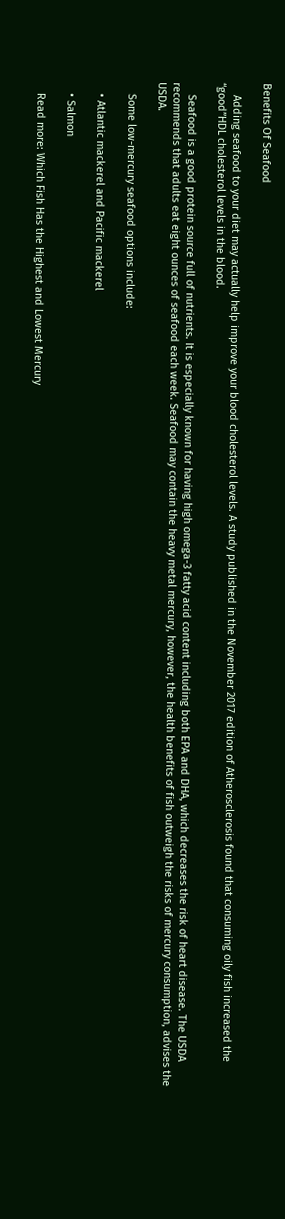Benefits Of Seafood

    Adding seafood to your diet may actually help improve your blood cholesterol levels. A study published in the November 2017 edition of Atherosclerosis found that consuming oily fish increased the “good”HDL cholesterol levels in the blood.

    Seafood is a good protein source full of nutrients. It is especially known for having high omega-3 fatty acid content including both EPA and DHA, which decreases the risk of heart disease. The USDA recommends that adults eat eight ounces of seafood each week. Seafood may contain the heavy metal mercury, however, the health benefits of fish outweigh the risks of mercury consumption, advises the USDA.

    Some low-mercury seafood options include:

    • Atlantic mackerel and Pacific mackerel

    • Salmon

    Read more: Which Fish Has the Highest and Lowest Mercury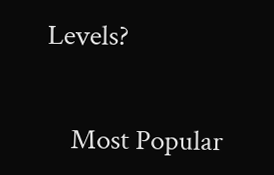Levels?


    Most Popular